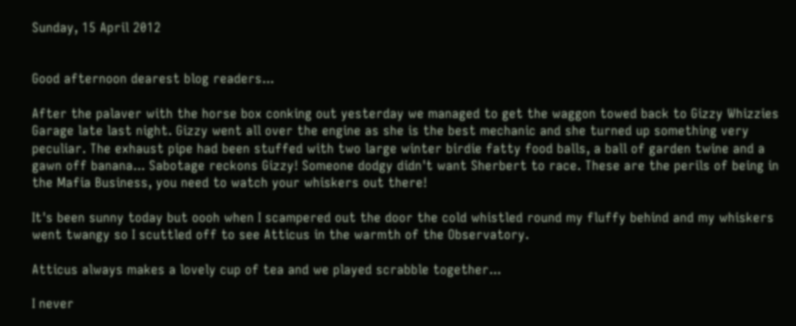Sunday, 15 April 2012


Good afternoon dearest blog readers...

After the palaver with the horse box conking out yesterday we managed to get the waggon towed back to Gizzy Whizzies Garage late last night. Gizzy went all over the engine as she is the best mechanic and she turned up something very peculiar. The exhaust pipe had been stuffed with two large winter birdie fatty food balls, a ball of garden twine and a gawn off banana... Sabotage reckons Gizzy! Someone dodgy didn't want Sherbert to race. These are the perils of being in the Mafia Business, you need to watch your whiskers out there!

It's been sunny today but oooh when I scampered out the door the cold whistled round my fluffy behind and my whiskers went twangy so I scuttled off to see Atticus in the warmth of the Observatory.

Atticus always makes a lovely cup of tea and we played scrabble together...

I never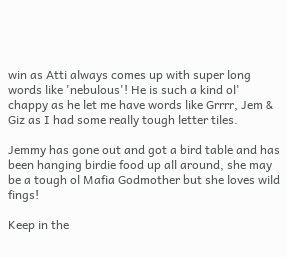win as Atti always comes up with super long words like 'nebulous'! He is such a kind ol' chappy as he let me have words like Grrrr, Jem & Giz as I had some really tough letter tiles.

Jemmy has gone out and got a bird table and has been hanging birdie food up all around, she may be a tough ol Mafia Godmother but she loves wild fings!

Keep in the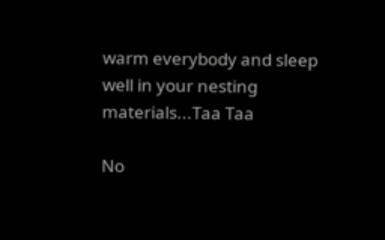warm everybody and sleep well in your nesting materials...Taa Taa

No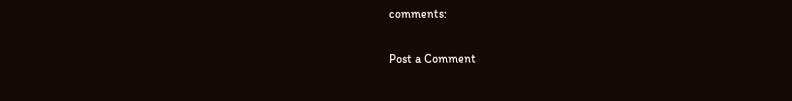comments:

Post a Comment